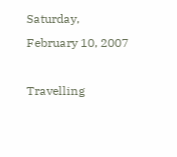Saturday, February 10, 2007

Travelling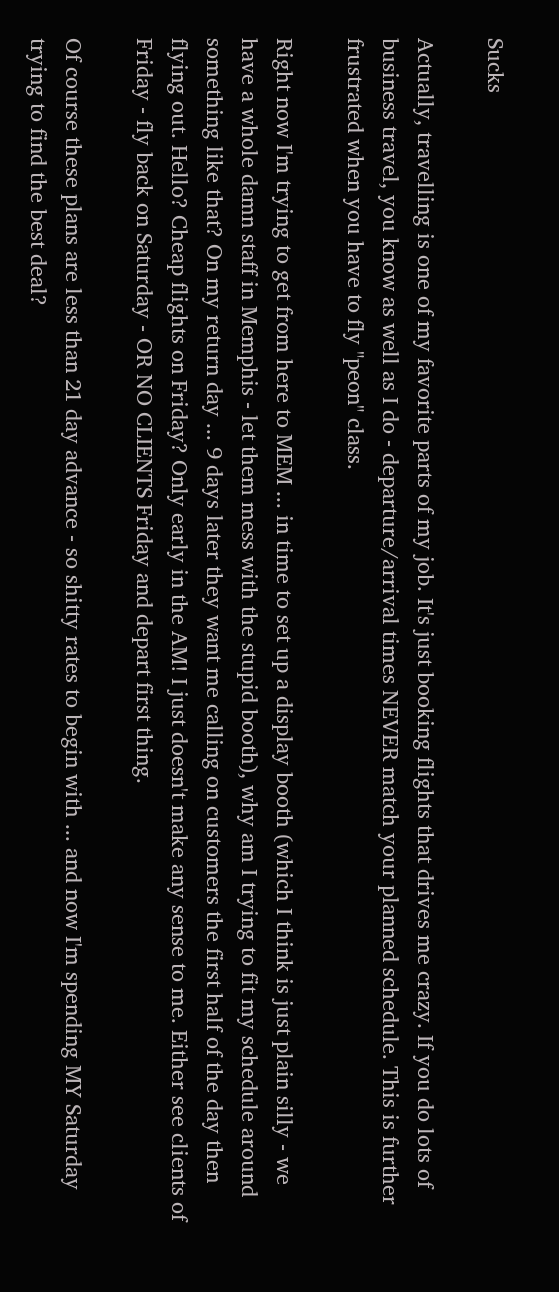Sucks

Actually, travelling is one of my favorite parts of my job. It's just booking flights that drives me crazy. If you do lots of business travel, you know as well as I do - departure/arrival times NEVER match your planned schedule. This is further frustrated when you have to fly "peon" class.

Right now I'm trying to get from here to MEM ... in time to set up a display booth (which I think is just plain silly - we have a whole damn staff in Memphis - let them mess with the stupid booth), why am I trying to fit my schedule around something like that? On my return day ... 9 days later they want me calling on customers the first half of the day then flying out. Hello? Cheap flights on Friday? Only early in the AM! I just doesn't make any sense to me. Either see clients of Friday - fly back on Saturday - OR NO CLIENTS Friday and depart first thing.

Of course these plans are less than 21 day advance - so shitty rates to begin with ... and now I'm spending MY Saturday trying to find the best deal?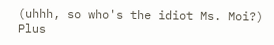(uhhh, so who's the idiot Ms. Moi?) Plus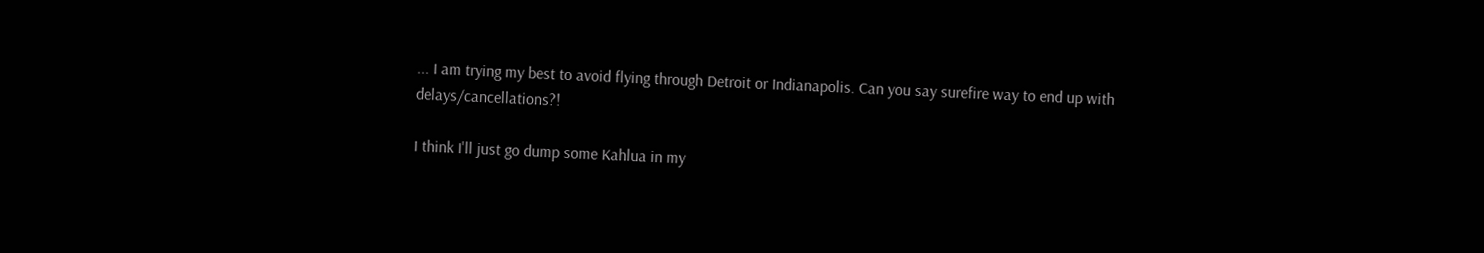... I am trying my best to avoid flying through Detroit or Indianapolis. Can you say surefire way to end up with delays/cancellations?!

I think I'll just go dump some Kahlua in my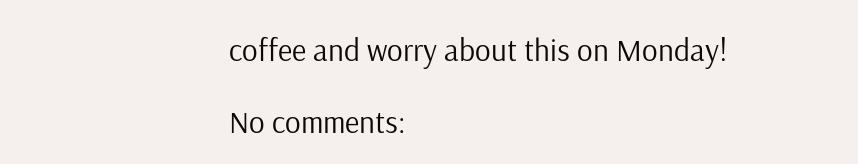coffee and worry about this on Monday!

No comments: